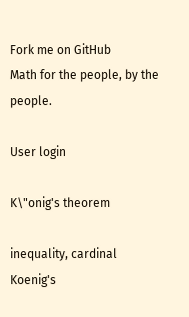Fork me on GitHub
Math for the people, by the people.

User login

K\"onig's theorem

inequality, cardinal
Koenig's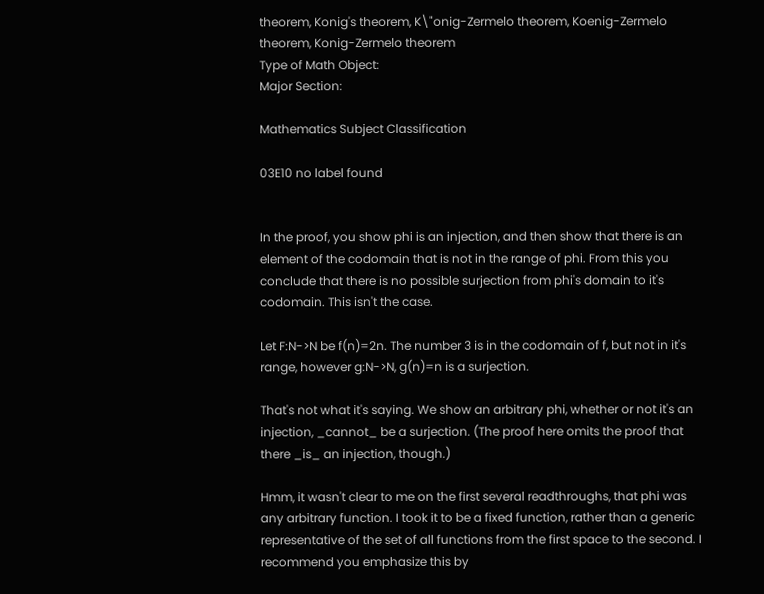theorem, Konig's theorem, K\"onig-Zermelo theorem, Koenig-Zermelo theorem, Konig-Zermelo theorem
Type of Math Object:
Major Section:

Mathematics Subject Classification

03E10 no label found


In the proof, you show phi is an injection, and then show that there is an element of the codomain that is not in the range of phi. From this you conclude that there is no possible surjection from phi's domain to it's codomain. This isn't the case.

Let F:N->N be f(n)=2n. The number 3 is in the codomain of f, but not in it's range, however g:N->N, g(n)=n is a surjection.

That's not what it's saying. We show an arbitrary phi, whether or not it's an injection, _cannot_ be a surjection. (The proof here omits the proof that there _is_ an injection, though.)

Hmm, it wasn't clear to me on the first several readthroughs, that phi was any arbitrary function. I took it to be a fixed function, rather than a generic representative of the set of all functions from the first space to the second. I recommend you emphasize this by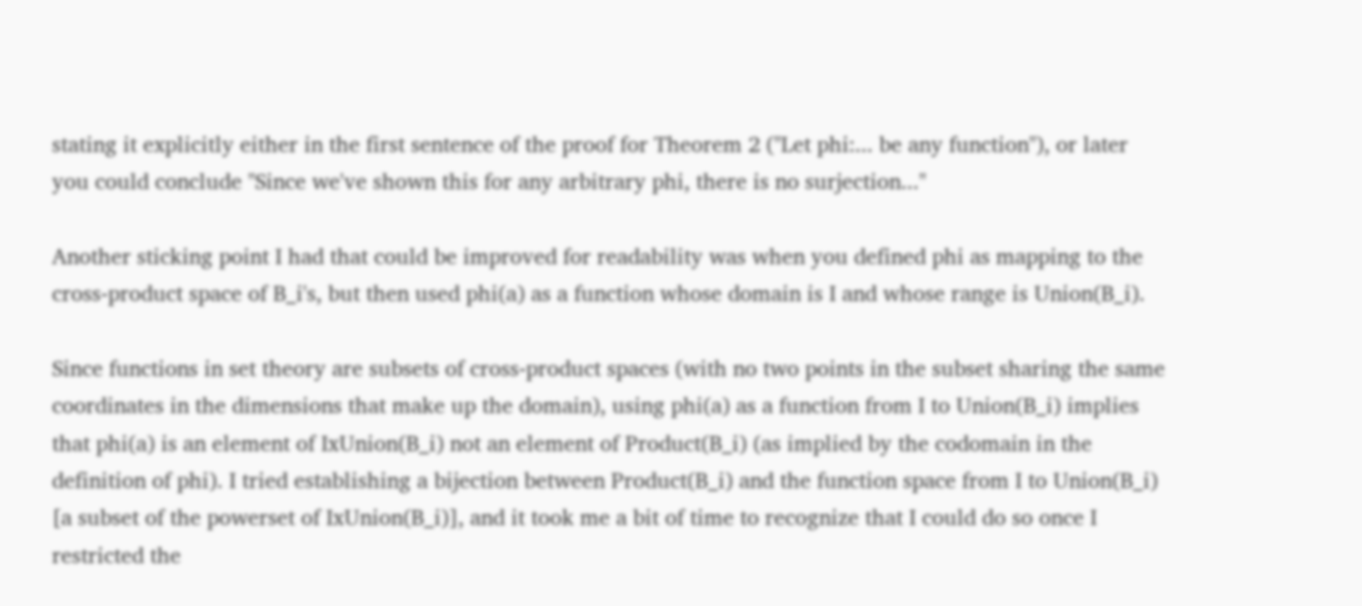stating it explicitly either in the first sentence of the proof for Theorem 2 ("Let phi:... be any function"), or later you could conclude "Since we've shown this for any arbitrary phi, there is no surjection..."

Another sticking point I had that could be improved for readability was when you defined phi as mapping to the cross-product space of B_i's, but then used phi(a) as a function whose domain is I and whose range is Union(B_i).

Since functions in set theory are subsets of cross-product spaces (with no two points in the subset sharing the same coordinates in the dimensions that make up the domain), using phi(a) as a function from I to Union(B_i) implies that phi(a) is an element of IxUnion(B_i) not an element of Product(B_i) (as implied by the codomain in the definition of phi). I tried establishing a bijection between Product(B_i) and the function space from I to Union(B_i) [a subset of the powerset of IxUnion(B_i)], and it took me a bit of time to recognize that I could do so once I restricted the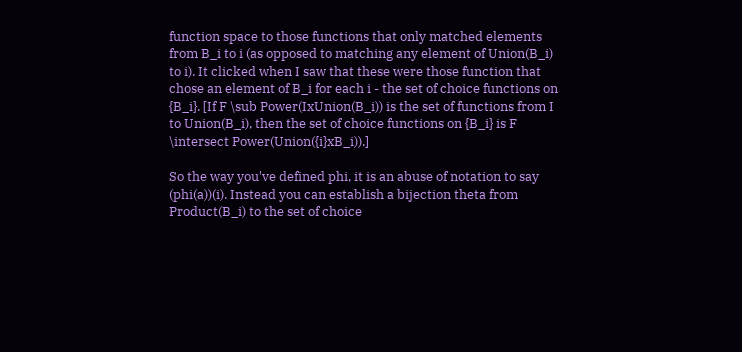function space to those functions that only matched elements from B_i to i (as opposed to matching any element of Union(B_i) to i). It clicked when I saw that these were those function that chose an element of B_i for each i - the set of choice functions on {B_i}. [If F \sub Power(IxUnion(B_i)) is the set of functions from I to Union(B_i), then the set of choice functions on {B_i} is F \intersect Power(Union({i}xB_i)).]

So the way you've defined phi, it is an abuse of notation to say (phi(a))(i). Instead you can establish a bijection theta from Product(B_i) to the set of choice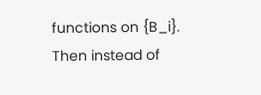functions on {B_i}. Then instead of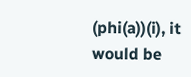(phi(a))(i), it would be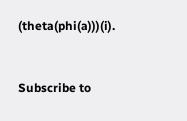(theta(phi(a)))(i).


Subscribe to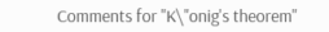Comments for "K\"onig's theorem"